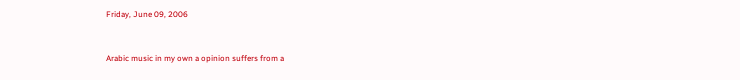Friday, June 09, 2006


Arabic music in my own a opinion suffers from a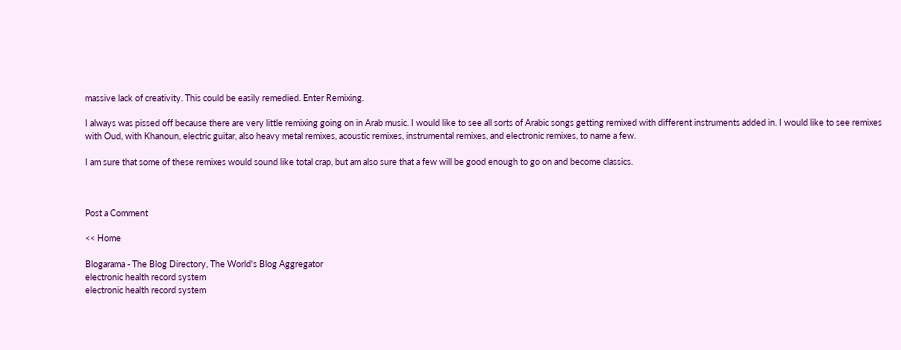massive lack of creativity. This could be easily remedied. Enter Remixing.

I always was pissed off because there are very little remixing going on in Arab music. I would like to see all sorts of Arabic songs getting remixed with different instruments added in. I would like to see remixes with Oud, with Khanoun, electric guitar, also heavy metal remixes, acoustic remixes, instrumental remixes, and electronic remixes, to name a few.

I am sure that some of these remixes would sound like total crap, but am also sure that a few will be good enough to go on and become classics.



Post a Comment

<< Home

Blogarama - The Blog Directory, The World's Blog Aggregator
electronic health record system
electronic health record system